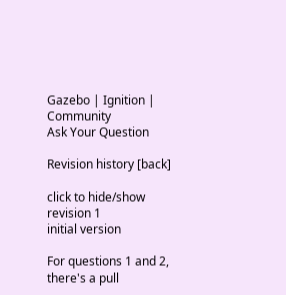Gazebo | Ignition | Community
Ask Your Question

Revision history [back]

click to hide/show revision 1
initial version

For questions 1 and 2, there's a pull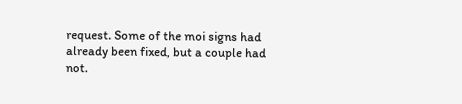request. Some of the moi signs had already been fixed, but a couple had not.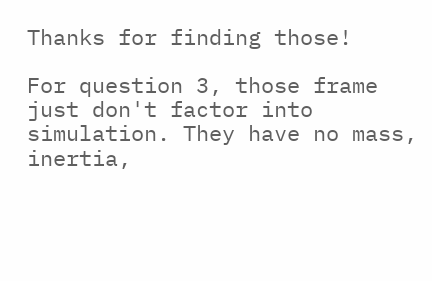Thanks for finding those!

For question 3, those frame just don't factor into simulation. They have no mass, inertia,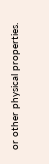or other physical properties.